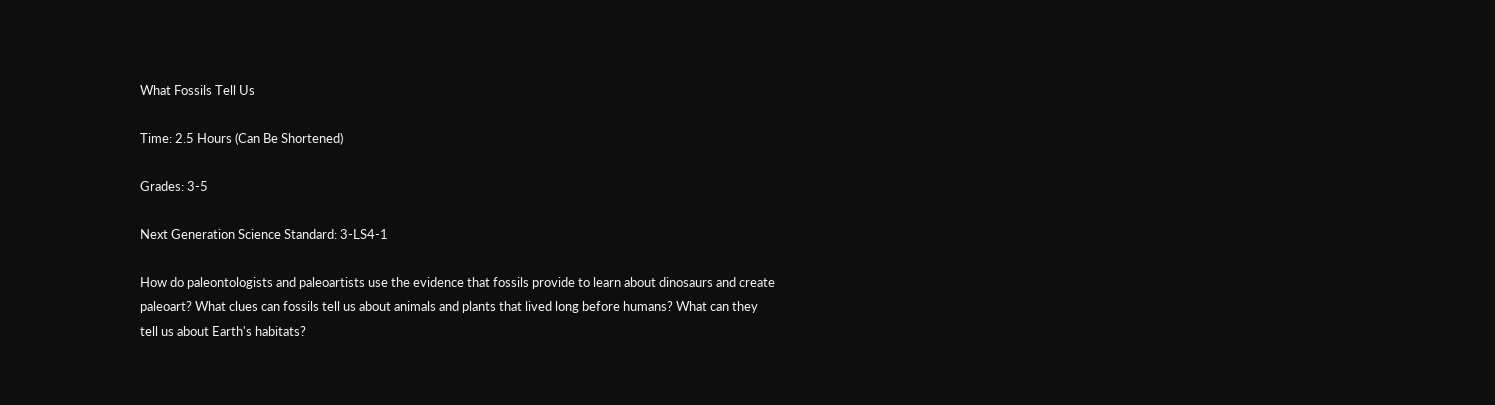What Fossils Tell Us

Time: 2.5 Hours (Can Be Shortened)

Grades: 3-5

Next Generation Science Standard: 3-LS4-1

How do paleontologists and paleoartists use the evidence that fossils provide to learn about dinosaurs and create paleoart? What clues can fossils tell us about animals and plants that lived long before humans? What can they tell us about Earth's habitats?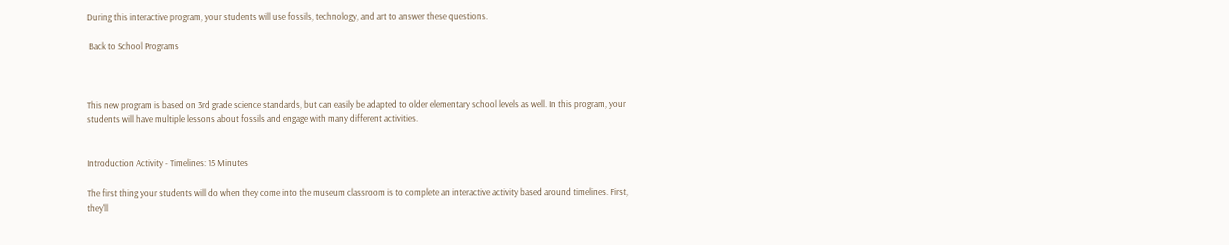During this interactive program, your students will use fossils, technology, and art to answer these questions.

 Back to School Programs



This new program is based on 3rd grade science standards, but can easily be adapted to older elementary school levels as well. In this program, your students will have multiple lessons about fossils and engage with many different activities.


Introduction Activity - Timelines: 15 Minutes

The first thing your students will do when they come into the museum classroom is to complete an interactive activity based around timelines. First, they'll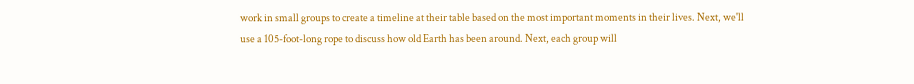work in small groups to create a timeline at their table based on the most important moments in their lives. Next, we'll use a 105-foot-long rope to discuss how old Earth has been around. Next, each group will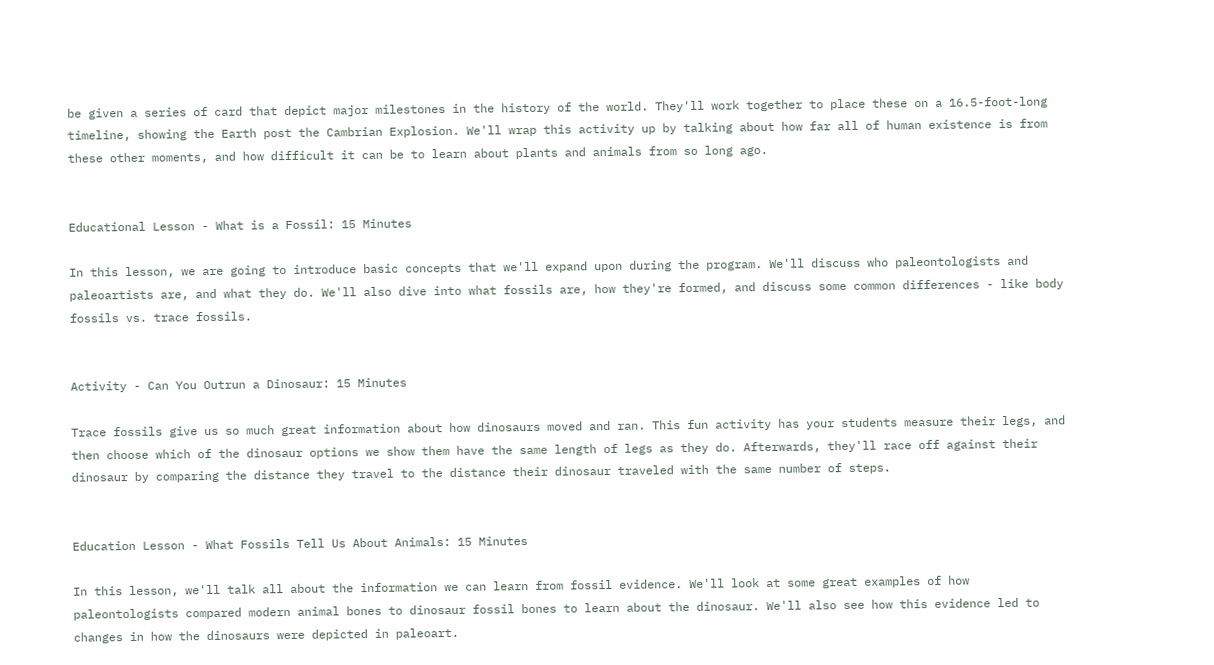be given a series of card that depict major milestones in the history of the world. They'll work together to place these on a 16.5-foot-long timeline, showing the Earth post the Cambrian Explosion. We'll wrap this activity up by talking about how far all of human existence is from these other moments, and how difficult it can be to learn about plants and animals from so long ago.


Educational Lesson - What is a Fossil: 15 Minutes

In this lesson, we are going to introduce basic concepts that we'll expand upon during the program. We'll discuss who paleontologists and paleoartists are, and what they do. We'll also dive into what fossils are, how they're formed, and discuss some common differences - like body fossils vs. trace fossils.


Activity - Can You Outrun a Dinosaur: 15 Minutes

Trace fossils give us so much great information about how dinosaurs moved and ran. This fun activity has your students measure their legs, and then choose which of the dinosaur options we show them have the same length of legs as they do. Afterwards, they'll race off against their dinosaur by comparing the distance they travel to the distance their dinosaur traveled with the same number of steps.


Education Lesson - What Fossils Tell Us About Animals: 15 Minutes

In this lesson, we'll talk all about the information we can learn from fossil evidence. We'll look at some great examples of how paleontologists compared modern animal bones to dinosaur fossil bones to learn about the dinosaur. We'll also see how this evidence led to changes in how the dinosaurs were depicted in paleoart.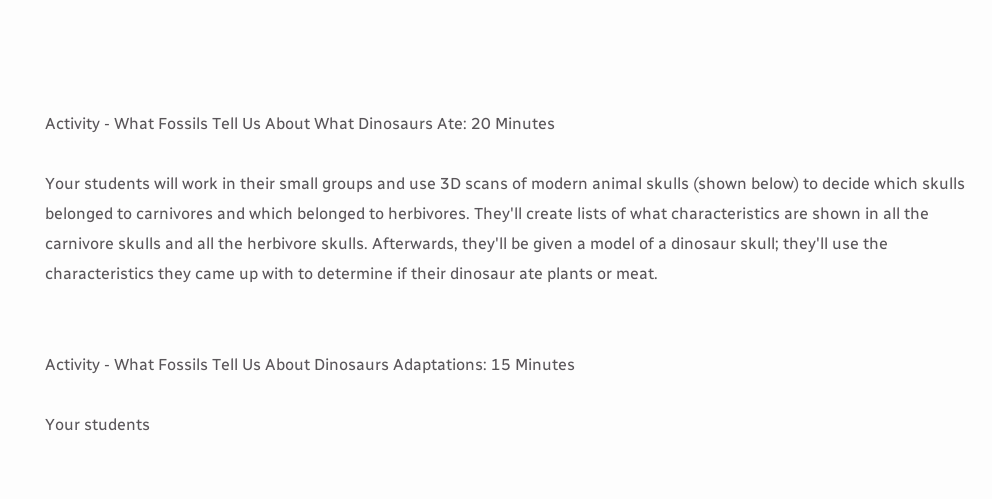Activity - What Fossils Tell Us About What Dinosaurs Ate: 20 Minutes

Your students will work in their small groups and use 3D scans of modern animal skulls (shown below) to decide which skulls belonged to carnivores and which belonged to herbivores. They'll create lists of what characteristics are shown in all the carnivore skulls and all the herbivore skulls. Afterwards, they'll be given a model of a dinosaur skull; they'll use the characteristics they came up with to determine if their dinosaur ate plants or meat.


Activity - What Fossils Tell Us About Dinosaurs Adaptations: 15 Minutes

Your students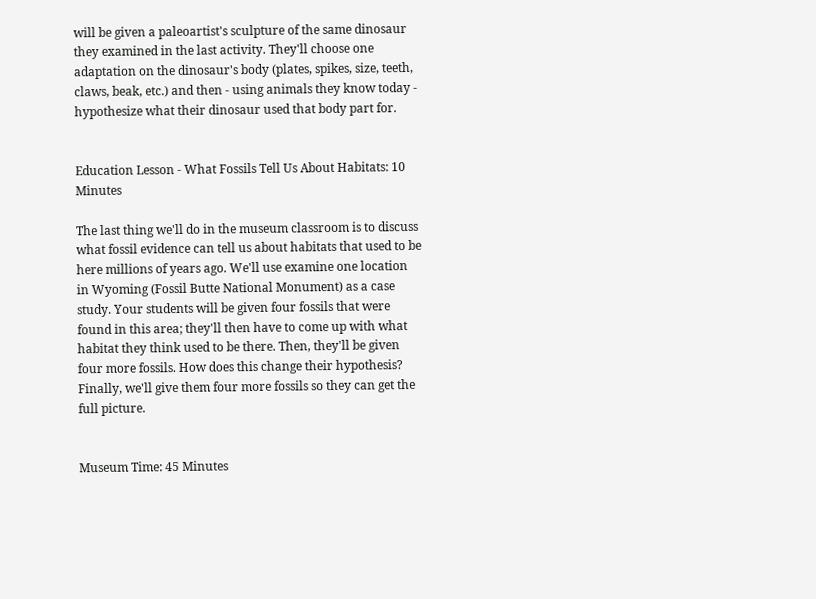will be given a paleoartist's sculpture of the same dinosaur they examined in the last activity. They'll choose one adaptation on the dinosaur's body (plates, spikes, size, teeth, claws, beak, etc.) and then - using animals they know today - hypothesize what their dinosaur used that body part for.


Education Lesson - What Fossils Tell Us About Habitats: 10 Minutes

The last thing we'll do in the museum classroom is to discuss what fossil evidence can tell us about habitats that used to be here millions of years ago. We'll use examine one location in Wyoming (Fossil Butte National Monument) as a case study. Your students will be given four fossils that were found in this area; they'll then have to come up with what habitat they think used to be there. Then, they'll be given four more fossils. How does this change their hypothesis? Finally, we'll give them four more fossils so they can get the full picture.


Museum Time: 45 Minutes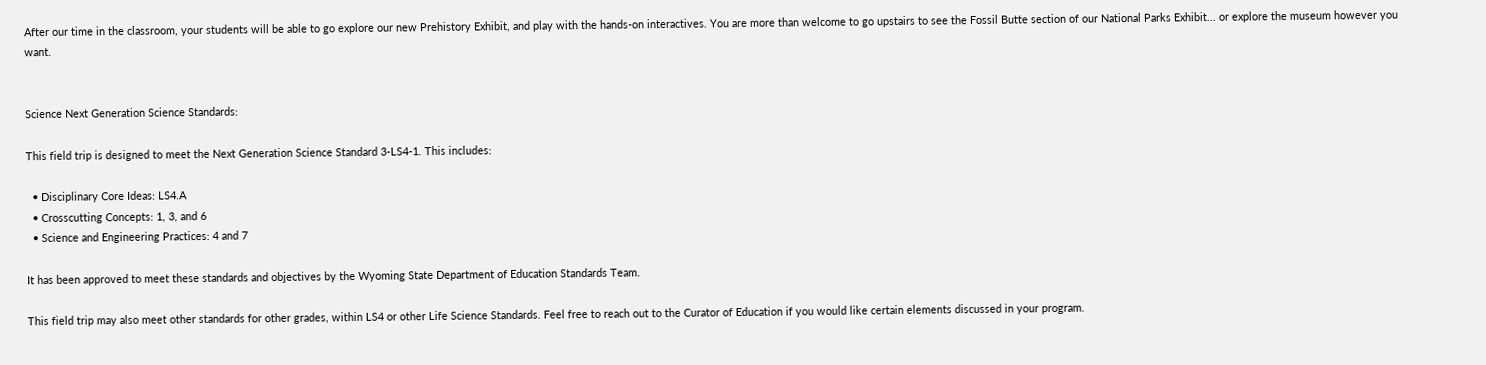After our time in the classroom, your students will be able to go explore our new Prehistory Exhibit, and play with the hands-on interactives. You are more than welcome to go upstairs to see the Fossil Butte section of our National Parks Exhibit... or explore the museum however you want.


Science Next Generation Science Standards:

This field trip is designed to meet the Next Generation Science Standard 3-LS4-1. This includes:

  • Disciplinary Core Ideas: LS4.A
  • Crosscutting Concepts: 1, 3, and 6
  • Science and Engineering Practices: 4 and 7

It has been approved to meet these standards and objectives by the Wyoming State Department of Education Standards Team.

This field trip may also meet other standards for other grades, within LS4 or other Life Science Standards. Feel free to reach out to the Curator of Education if you would like certain elements discussed in your program.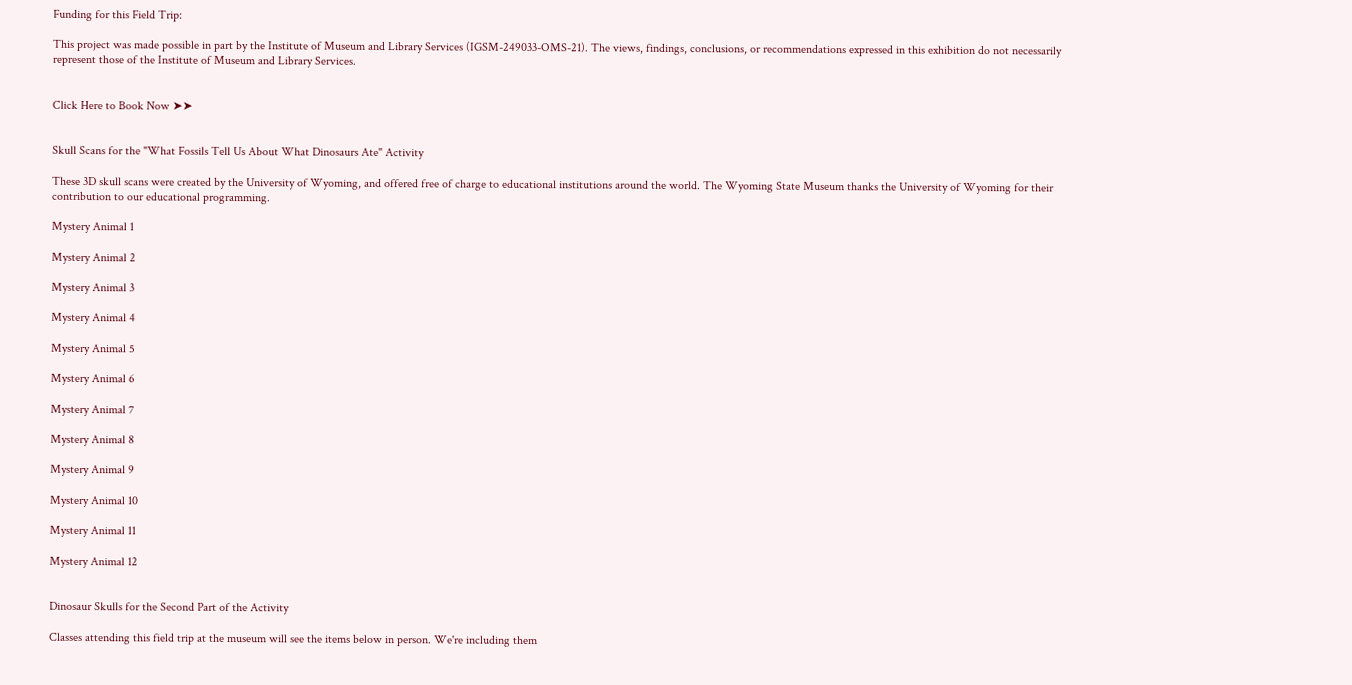Funding for this Field Trip:

This project was made possible in part by the Institute of Museum and Library Services (IGSM-249033-OMS-21). The views, findings, conclusions, or recommendations expressed in this exhibition do not necessarily represent those of the Institute of Museum and Library Services.


Click Here to Book Now ➤➤


Skull Scans for the "What Fossils Tell Us About What Dinosaurs Ate" Activity

These 3D skull scans were created by the University of Wyoming, and offered free of charge to educational institutions around the world. The Wyoming State Museum thanks the University of Wyoming for their contribution to our educational programming.

Mystery Animal 1

Mystery Animal 2

Mystery Animal 3

Mystery Animal 4

Mystery Animal 5

Mystery Animal 6

Mystery Animal 7

Mystery Animal 8

Mystery Animal 9

Mystery Animal 10

Mystery Animal 11

Mystery Animal 12


Dinosaur Skulls for the Second Part of the Activity

Classes attending this field trip at the museum will see the items below in person. We're including them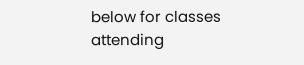below for classes attending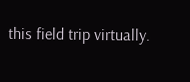this field trip virtually.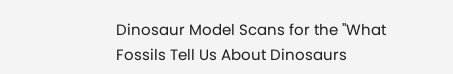Dinosaur Model Scans for the "What Fossils Tell Us About Dinosaurs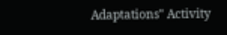Adaptations" Activity